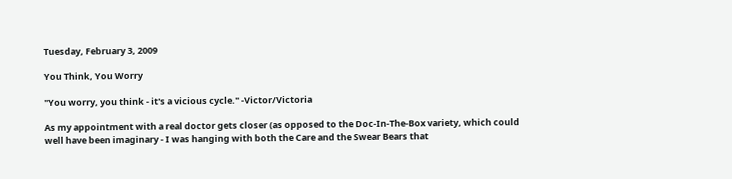Tuesday, February 3, 2009

You Think, You Worry

"You worry, you think - it's a vicious cycle." -Victor/Victoria

As my appointment with a real doctor gets closer (as opposed to the Doc-In-The-Box variety, which could well have been imaginary - I was hanging with both the Care and the Swear Bears that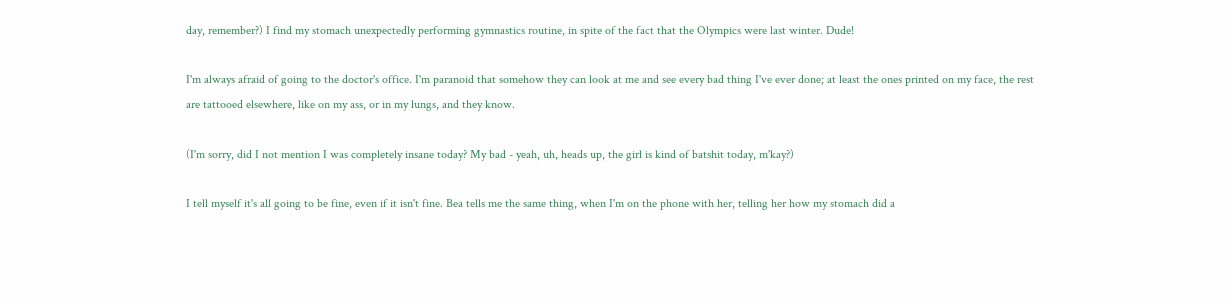day, remember?) I find my stomach unexpectedly performing gymnastics routine, in spite of the fact that the Olympics were last winter. Dude!

I'm always afraid of going to the doctor's office. I'm paranoid that somehow they can look at me and see every bad thing I've ever done; at least the ones printed on my face, the rest are tattooed elsewhere, like on my ass, or in my lungs, and they know.

(I'm sorry, did I not mention I was completely insane today? My bad - yeah, uh, heads up, the girl is kind of batshit today, m'kay?)

I tell myself it's all going to be fine, even if it isn't fine. Bea tells me the same thing, when I'm on the phone with her, telling her how my stomach did a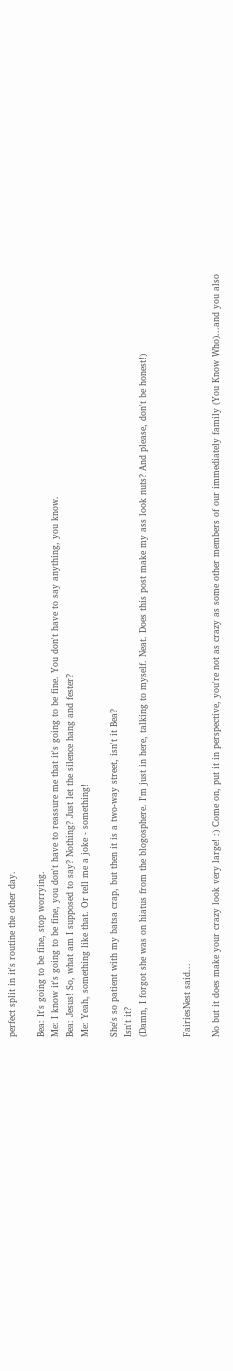perfect split in it's routine the other day.

Bea: It's going to be fine, stop worrying.
Me: I know it's going to be fine, you don't have to reassure me that it's going to be fine. You don't have to say anything, you know.
Bea: Jesus! So, what am I supposed to say? Nothing? Just let the silence hang and fester?
Me: Yeah, something like that. Or tell me a joke - something!

She's so patient with my batsa crap, but then it is a two-way street, isn't it Bea?
Isn't it?
(Damn, I forgot she was on hiatus from the blogosphere. I'm just in here, talking to myself. Neat. Does this post make my ass look nuts? And please, don't be honest!)


FairiesNest said...

No but it does make your crazy look very large! :) Come on, put it in perspective, you're not as crazy as some other members of our immediately family (You Know Who)...and you also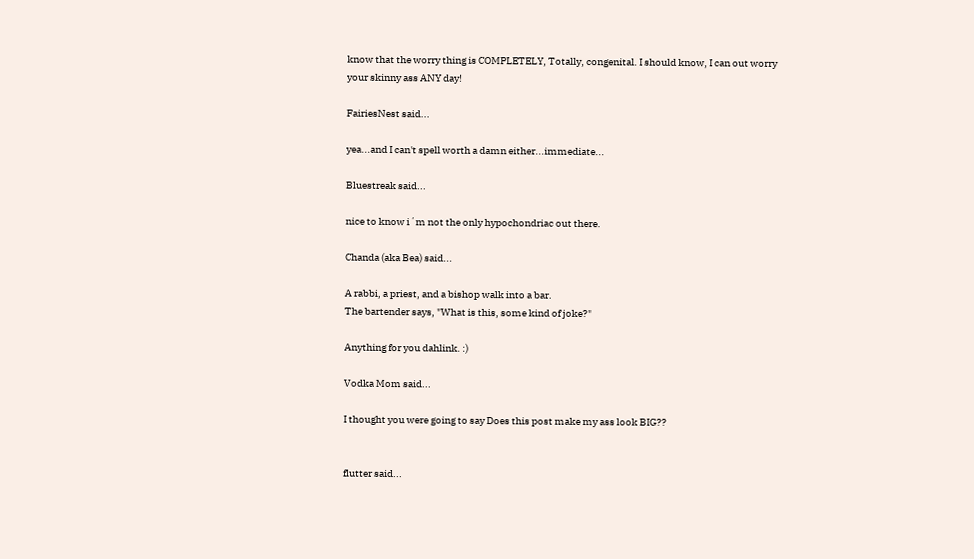know that the worry thing is COMPLETELY, Totally, congenital. I should know, I can out worry your skinny ass ANY day!

FairiesNest said...

yea...and I can't spell worth a damn either...immediate...

Bluestreak said...

nice to know i´m not the only hypochondriac out there.

Chanda (aka Bea) said...

A rabbi, a priest, and a bishop walk into a bar.
The bartender says, "What is this, some kind of joke?"

Anything for you dahlink. :)

Vodka Mom said...

I thought you were going to say Does this post make my ass look BIG??


flutter said...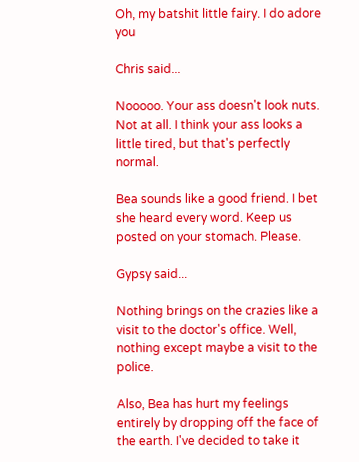Oh, my batshit little fairy. I do adore you

Chris said...

Nooooo. Your ass doesn't look nuts. Not at all. I think your ass looks a little tired, but that's perfectly normal.

Bea sounds like a good friend. I bet she heard every word. Keep us posted on your stomach. Please.

Gypsy said...

Nothing brings on the crazies like a visit to the doctor's office. Well, nothing except maybe a visit to the police.

Also, Bea has hurt my feelings entirely by dropping off the face of the earth. I've decided to take it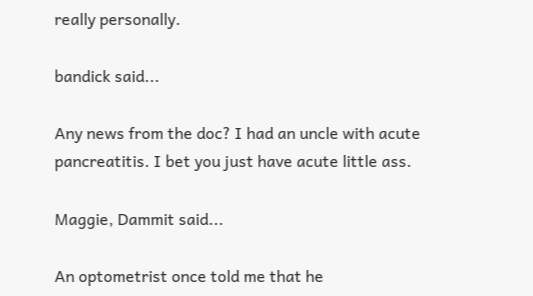really personally.

bandick said...

Any news from the doc? I had an uncle with acute pancreatitis. I bet you just have acute little ass.

Maggie, Dammit said...

An optometrist once told me that he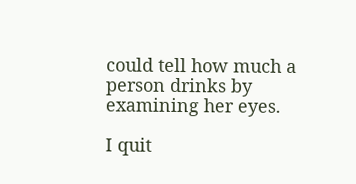could tell how much a person drinks by examining her eyes.

I quit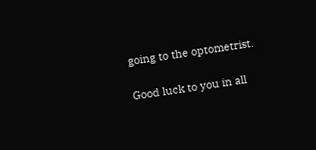going to the optometrist.

Good luck to you in all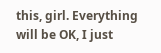this, girl. Everything will be OK, I just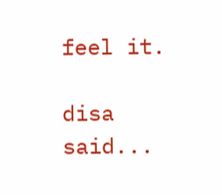feel it.

disa said...